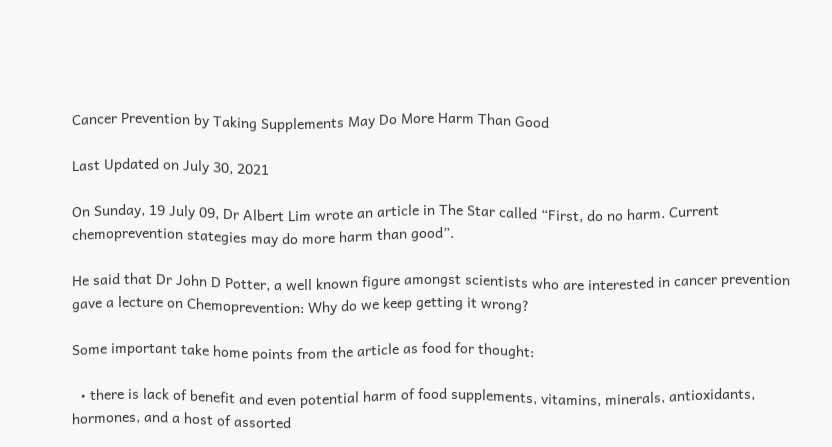Cancer Prevention by Taking Supplements May Do More Harm Than Good

Last Updated on July 30, 2021

On Sunday, 19 July 09, Dr Albert Lim wrote an article in The Star called “First, do no harm. Current chemoprevention stategies may do more harm than good”.

He said that Dr John D Potter, a well known figure amongst scientists who are interested in cancer prevention gave a lecture on Chemoprevention: Why do we keep getting it wrong?

Some important take home points from the article as food for thought:

  • there is lack of benefit and even potential harm of food supplements, vitamins, minerals, antioxidants, hormones, and a host of assorted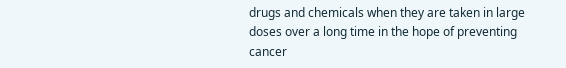drugs and chemicals when they are taken in large doses over a long time in the hope of preventing cancer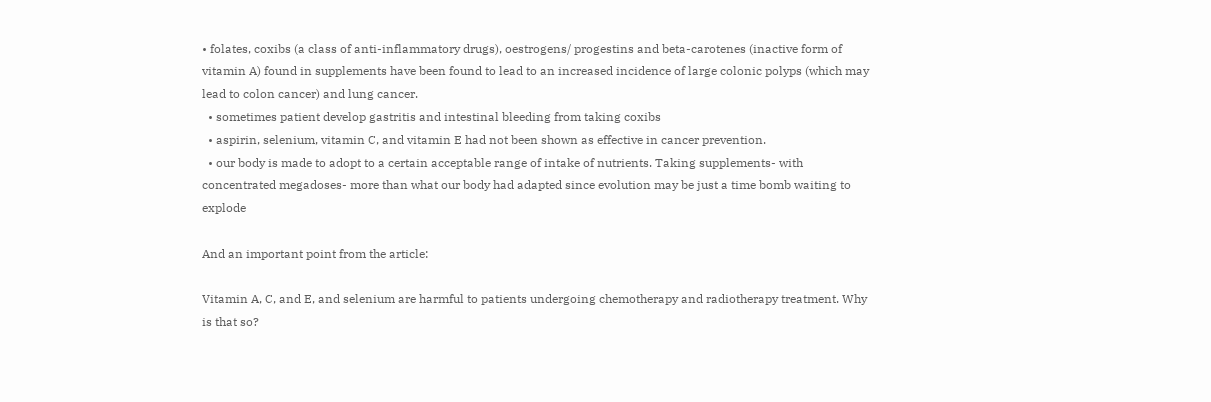• folates, coxibs (a class of anti-inflammatory drugs), oestrogens/ progestins and beta-carotenes (inactive form of vitamin A) found in supplements have been found to lead to an increased incidence of large colonic polyps (which may lead to colon cancer) and lung cancer.
  • sometimes patient develop gastritis and intestinal bleeding from taking coxibs
  • aspirin, selenium, vitamin C, and vitamin E had not been shown as effective in cancer prevention.
  • our body is made to adopt to a certain acceptable range of intake of nutrients. Taking supplements- with concentrated megadoses- more than what our body had adapted since evolution may be just a time bomb waiting to explode

And an important point from the article:

Vitamin A, C, and E, and selenium are harmful to patients undergoing chemotherapy and radiotherapy treatment. Why is that so?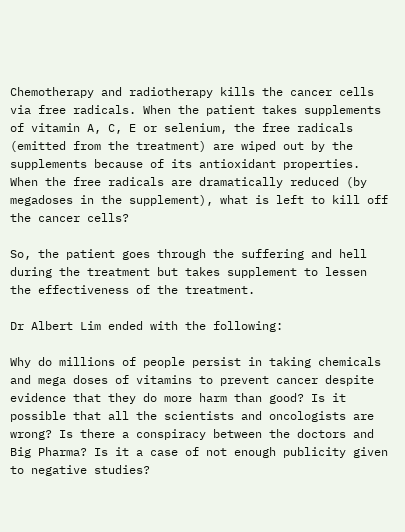Chemotherapy and radiotherapy kills the cancer cells via free radicals. When the patient takes supplements of vitamin A, C, E or selenium, the free radicals (emitted from the treatment) are wiped out by the supplements because of its antioxidant properties. When the free radicals are dramatically reduced (by megadoses in the supplement), what is left to kill off the cancer cells?

So, the patient goes through the suffering and hell during the treatment but takes supplement to lessen the effectiveness of the treatment.

Dr Albert Lim ended with the following:

Why do millions of people persist in taking chemicals and mega doses of vitamins to prevent cancer despite evidence that they do more harm than good? Is it possible that all the scientists and oncologists are wrong? Is there a conspiracy between the doctors and Big Pharma? Is it a case of not enough publicity given to negative studies?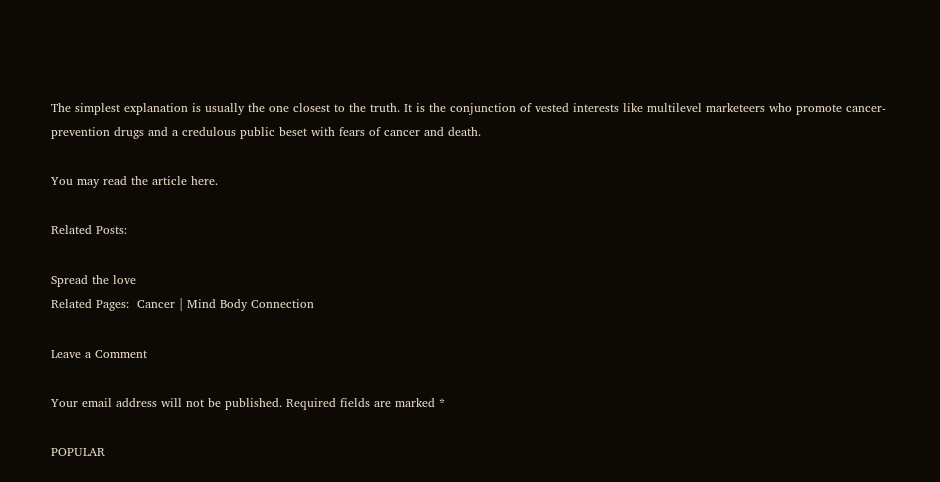The simplest explanation is usually the one closest to the truth. It is the conjunction of vested interests like multilevel marketeers who promote cancer-prevention drugs and a credulous public beset with fears of cancer and death.

You may read the article here.

Related Posts:

Spread the love
Related Pages:  Cancer | Mind Body Connection

Leave a Comment

Your email address will not be published. Required fields are marked *

POPULAR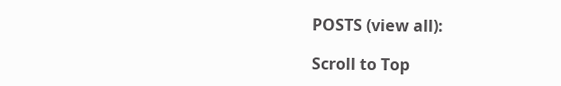POSTS (view all):

Scroll to Top